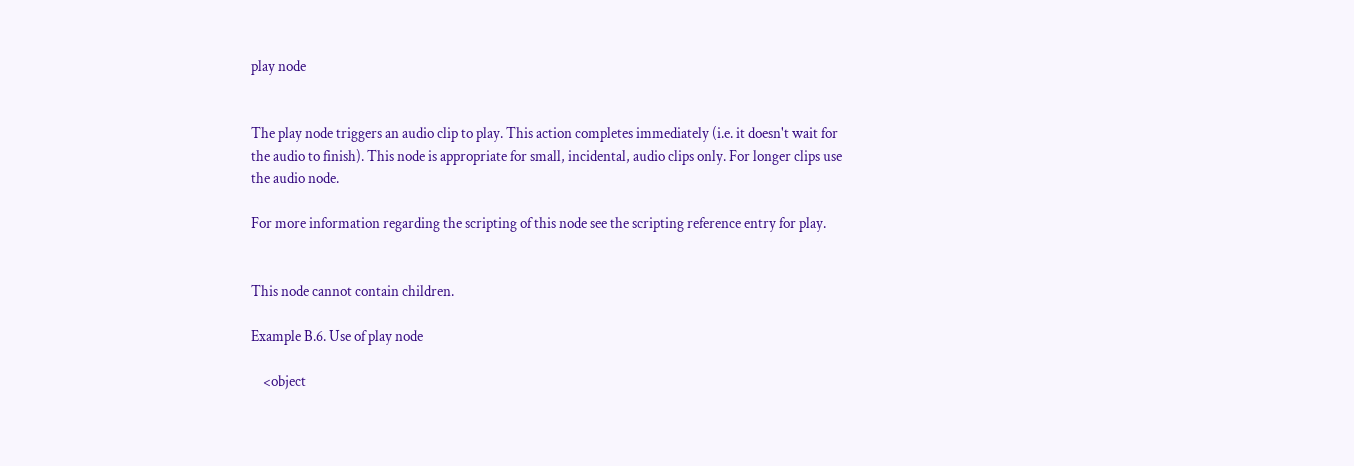play node


The play node triggers an audio clip to play. This action completes immediately (i.e. it doesn't wait for the audio to finish). This node is appropriate for small, incidental, audio clips only. For longer clips use the audio node.

For more information regarding the scripting of this node see the scripting reference entry for play.


This node cannot contain children.

Example B.6. Use of play node

    <object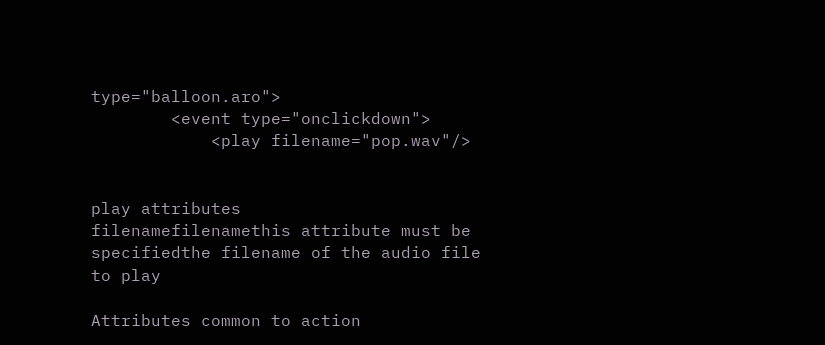type="balloon.aro">
        <event type="onclickdown">
            <play filename="pop.wav"/>


play attributes
filenamefilenamethis attribute must be specifiedthe filename of the audio file to play

Attributes common to action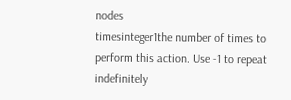nodes
timesinteger1the number of times to perform this action. Use -1 to repeat indefinitely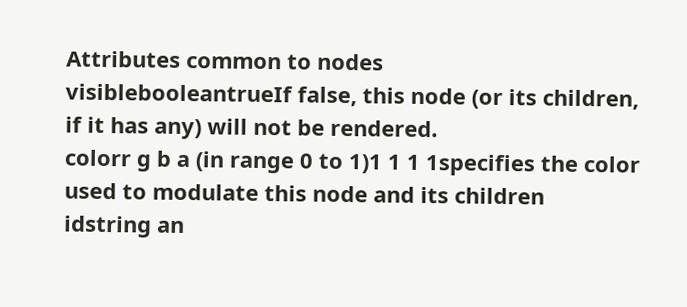Attributes common to nodes
visiblebooleantrueIf false, this node (or its children, if it has any) will not be rendered.
colorr g b a (in range 0 to 1)1 1 1 1specifies the color used to modulate this node and its children
idstring an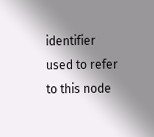identifier used to refer to this node